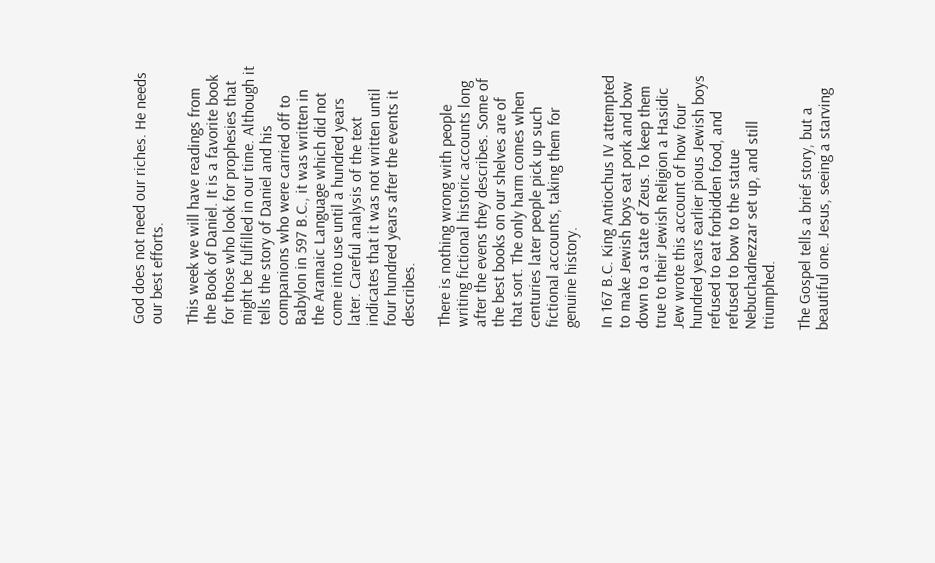God does not need our riches. He needs our best efforts.

This week we will have readings from the Book of Daniel. It is a favorite book for those who look for prophesies that might be fulfilled in our time. Although it tells the story of Daniel and his companions who were carried off to Babylon in 597 B.C., it was written in the Aramaic Language which did not come into use until a hundred years later. Careful analysis of the text indicates that it was not written until four hundred years after the events it describes.

There is nothing wrong with people writing fictional historic accounts long after the evens they describes. Some of the best books on our shelves are of that sort. The only harm comes when centuries later people pick up such fictional accounts, taking them for genuine history.

In 167 B.C. King Antiochus IV attempted to make Jewish boys eat pork and bow down to a state of Zeus. To keep them true to their Jewish Religion a Hasidic Jew wrote this account of how four hundred years earlier pious Jewish boys refused to eat forbidden food, and refused to bow to the statue Nebuchadnezzar set up, and still triumphed.

The Gospel tells a brief story, but a beautiful one. Jesus, seeing a starving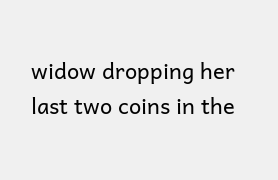widow dropping her last two coins in the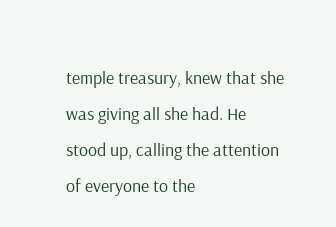temple treasury, knew that she was giving all she had. He stood up, calling the attention of everyone to the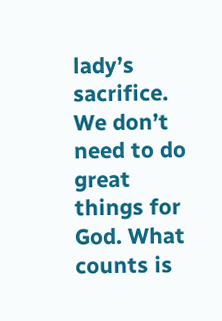lady’s sacrifice. We don’t need to do great things for God. What counts is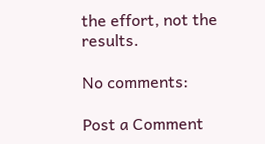the effort, not the results.

No comments:

Post a Comment